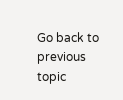Go back to previous topic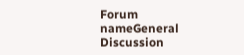Forum nameGeneral Discussion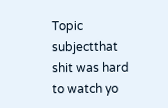Topic subjectthat shit was hard to watch yo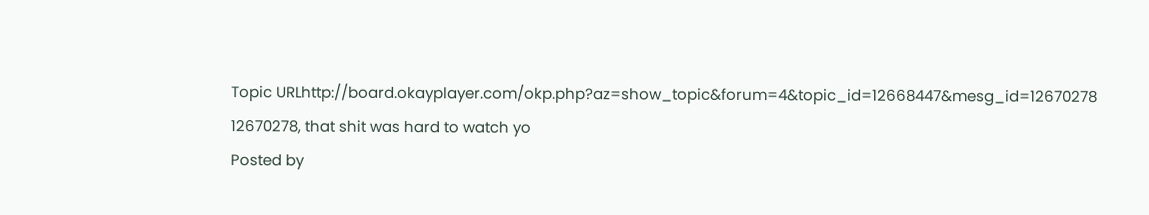Topic URLhttp://board.okayplayer.com/okp.php?az=show_topic&forum=4&topic_id=12668447&mesg_id=12670278
12670278, that shit was hard to watch yo
Posted by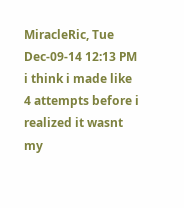MiracleRic, Tue Dec-09-14 12:13 PM
i think i made like 4 attempts before i realized it wasnt my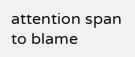attention span to blame